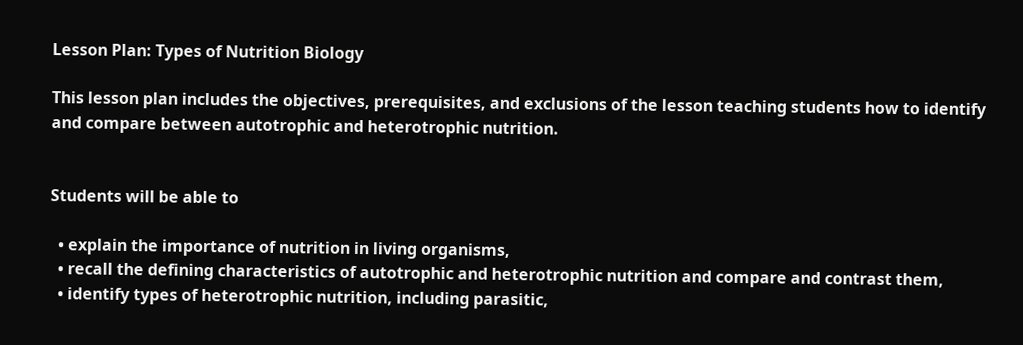Lesson Plan: Types of Nutrition Biology

This lesson plan includes the objectives, prerequisites, and exclusions of the lesson teaching students how to identify and compare between autotrophic and heterotrophic nutrition.


Students will be able to

  • explain the importance of nutrition in living organisms,
  • recall the defining characteristics of autotrophic and heterotrophic nutrition and compare and contrast them,
  • identify types of heterotrophic nutrition, including parasitic,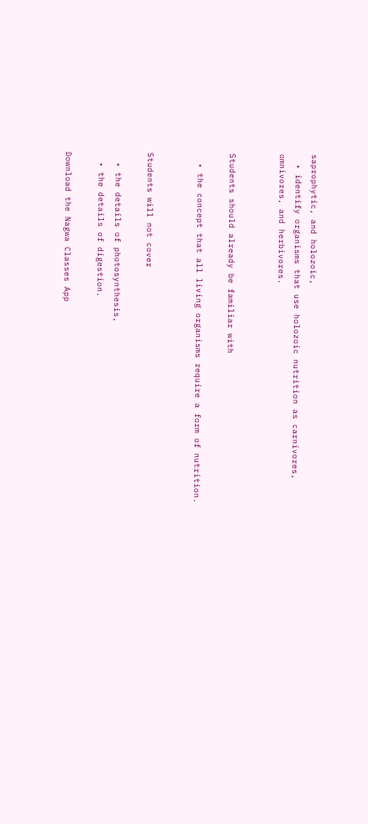saprophytic, and holozoic,
  • identify organisms that use holozoic nutrition as carnivores, omnivores, and herbivores.


Students should already be familiar with

  • the concept that all living organisms require a form of nutrition.


Students will not cover

  • the details of photosynthesis,
  • the details of digestion.

Download the Nagwa Classes App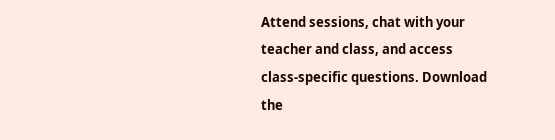Attend sessions, chat with your teacher and class, and access class-specific questions. Download the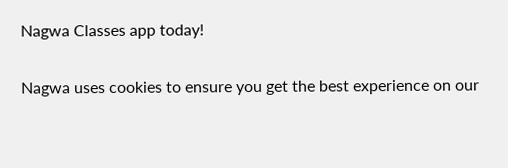Nagwa Classes app today!

Nagwa uses cookies to ensure you get the best experience on our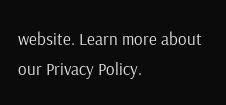website. Learn more about our Privacy Policy.